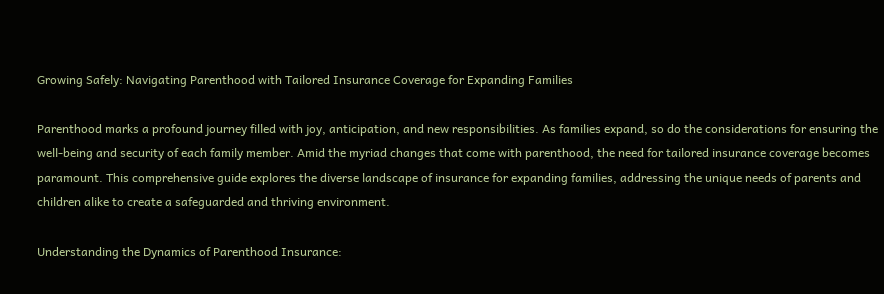Growing Safely: Navigating Parenthood with Tailored Insurance Coverage for Expanding Families

Parenthood marks a profound journey filled with joy, anticipation, and new responsibilities. As families expand, so do the considerations for ensuring the well-being and security of each family member. Amid the myriad changes that come with parenthood, the need for tailored insurance coverage becomes paramount. This comprehensive guide explores the diverse landscape of insurance for expanding families, addressing the unique needs of parents and children alike to create a safeguarded and thriving environment.

Understanding the Dynamics of Parenthood Insurance: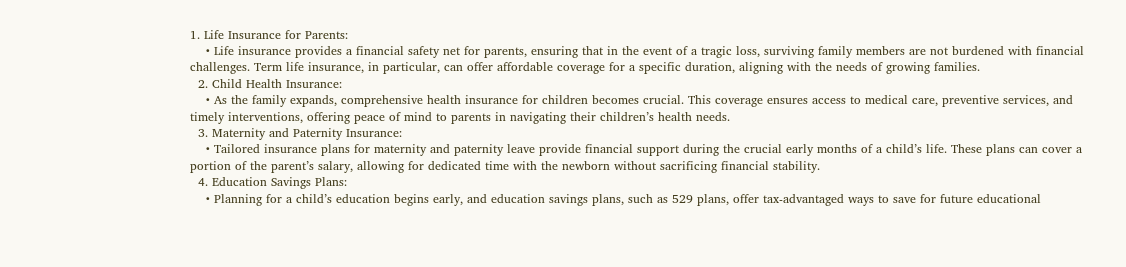1. Life Insurance for Parents:
    • Life insurance provides a financial safety net for parents, ensuring that in the event of a tragic loss, surviving family members are not burdened with financial challenges. Term life insurance, in particular, can offer affordable coverage for a specific duration, aligning with the needs of growing families.
  2. Child Health Insurance:
    • As the family expands, comprehensive health insurance for children becomes crucial. This coverage ensures access to medical care, preventive services, and timely interventions, offering peace of mind to parents in navigating their children’s health needs.
  3. Maternity and Paternity Insurance:
    • Tailored insurance plans for maternity and paternity leave provide financial support during the crucial early months of a child’s life. These plans can cover a portion of the parent’s salary, allowing for dedicated time with the newborn without sacrificing financial stability.
  4. Education Savings Plans:
    • Planning for a child’s education begins early, and education savings plans, such as 529 plans, offer tax-advantaged ways to save for future educational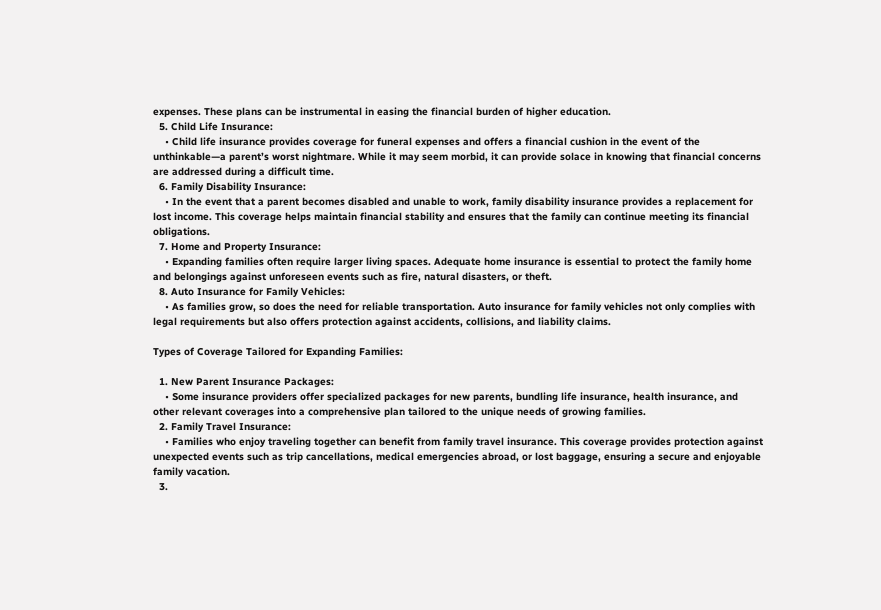expenses. These plans can be instrumental in easing the financial burden of higher education.
  5. Child Life Insurance:
    • Child life insurance provides coverage for funeral expenses and offers a financial cushion in the event of the unthinkable—a parent’s worst nightmare. While it may seem morbid, it can provide solace in knowing that financial concerns are addressed during a difficult time.
  6. Family Disability Insurance:
    • In the event that a parent becomes disabled and unable to work, family disability insurance provides a replacement for lost income. This coverage helps maintain financial stability and ensures that the family can continue meeting its financial obligations.
  7. Home and Property Insurance:
    • Expanding families often require larger living spaces. Adequate home insurance is essential to protect the family home and belongings against unforeseen events such as fire, natural disasters, or theft.
  8. Auto Insurance for Family Vehicles:
    • As families grow, so does the need for reliable transportation. Auto insurance for family vehicles not only complies with legal requirements but also offers protection against accidents, collisions, and liability claims.

Types of Coverage Tailored for Expanding Families:

  1. New Parent Insurance Packages:
    • Some insurance providers offer specialized packages for new parents, bundling life insurance, health insurance, and other relevant coverages into a comprehensive plan tailored to the unique needs of growing families.
  2. Family Travel Insurance:
    • Families who enjoy traveling together can benefit from family travel insurance. This coverage provides protection against unexpected events such as trip cancellations, medical emergencies abroad, or lost baggage, ensuring a secure and enjoyable family vacation.
  3.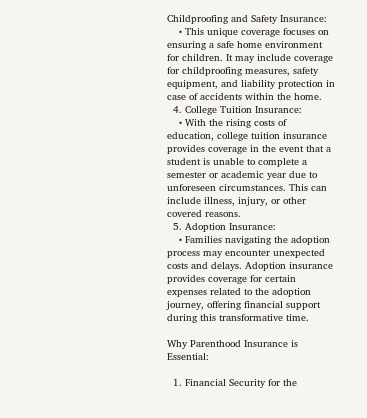Childproofing and Safety Insurance:
    • This unique coverage focuses on ensuring a safe home environment for children. It may include coverage for childproofing measures, safety equipment, and liability protection in case of accidents within the home.
  4. College Tuition Insurance:
    • With the rising costs of education, college tuition insurance provides coverage in the event that a student is unable to complete a semester or academic year due to unforeseen circumstances. This can include illness, injury, or other covered reasons.
  5. Adoption Insurance:
    • Families navigating the adoption process may encounter unexpected costs and delays. Adoption insurance provides coverage for certain expenses related to the adoption journey, offering financial support during this transformative time.

Why Parenthood Insurance is Essential:

  1. Financial Security for the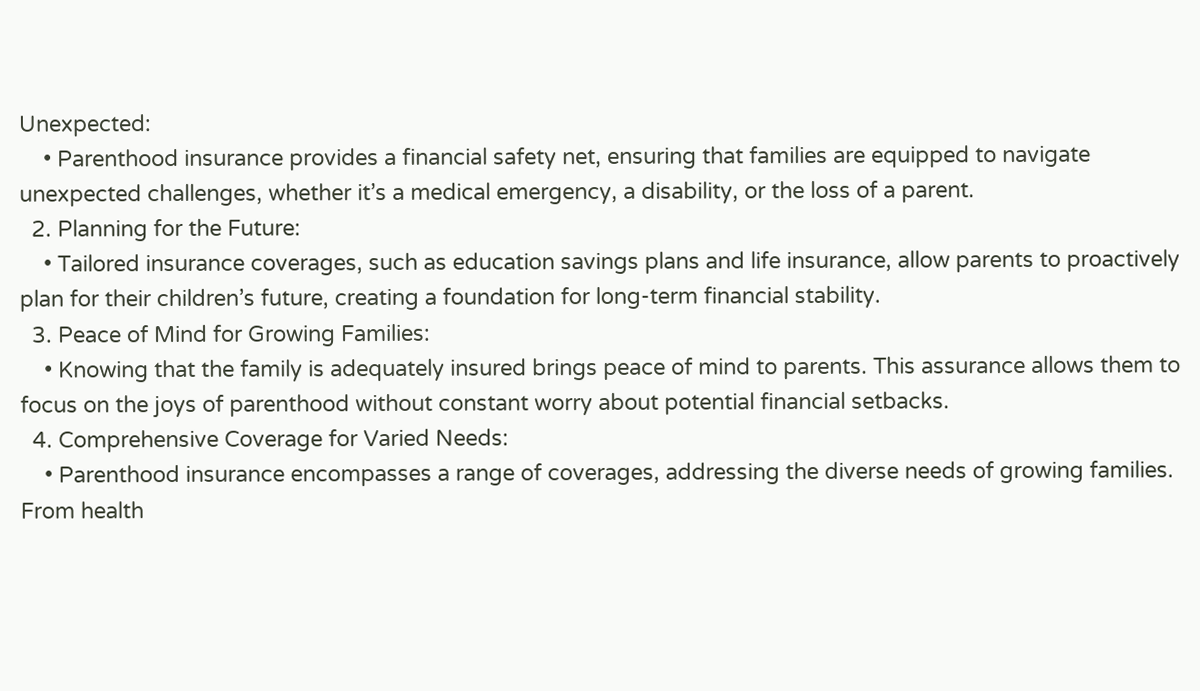Unexpected:
    • Parenthood insurance provides a financial safety net, ensuring that families are equipped to navigate unexpected challenges, whether it’s a medical emergency, a disability, or the loss of a parent.
  2. Planning for the Future:
    • Tailored insurance coverages, such as education savings plans and life insurance, allow parents to proactively plan for their children’s future, creating a foundation for long-term financial stability.
  3. Peace of Mind for Growing Families:
    • Knowing that the family is adequately insured brings peace of mind to parents. This assurance allows them to focus on the joys of parenthood without constant worry about potential financial setbacks.
  4. Comprehensive Coverage for Varied Needs:
    • Parenthood insurance encompasses a range of coverages, addressing the diverse needs of growing families. From health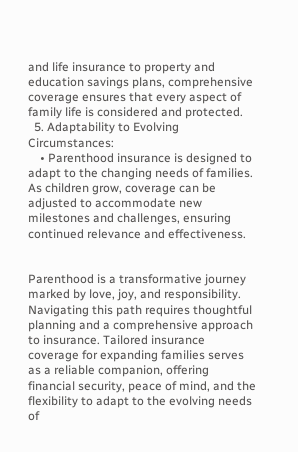and life insurance to property and education savings plans, comprehensive coverage ensures that every aspect of family life is considered and protected.
  5. Adaptability to Evolving Circumstances:
    • Parenthood insurance is designed to adapt to the changing needs of families. As children grow, coverage can be adjusted to accommodate new milestones and challenges, ensuring continued relevance and effectiveness.


Parenthood is a transformative journey marked by love, joy, and responsibility. Navigating this path requires thoughtful planning and a comprehensive approach to insurance. Tailored insurance coverage for expanding families serves as a reliable companion, offering financial security, peace of mind, and the flexibility to adapt to the evolving needs of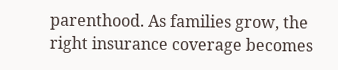parenthood. As families grow, the right insurance coverage becomes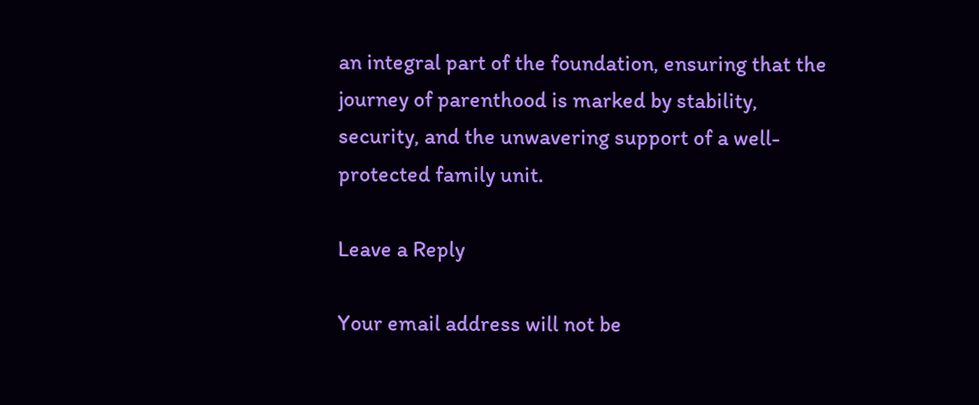an integral part of the foundation, ensuring that the journey of parenthood is marked by stability, security, and the unwavering support of a well-protected family unit.

Leave a Reply

Your email address will not be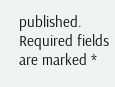published. Required fields are marked *